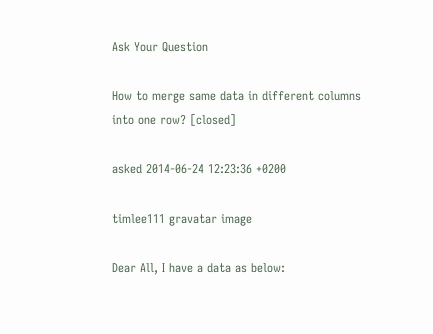Ask Your Question

How to merge same data in different columns into one row? [closed]

asked 2014-06-24 12:23:36 +0200

timlee111 gravatar image

Dear All, I have a data as below: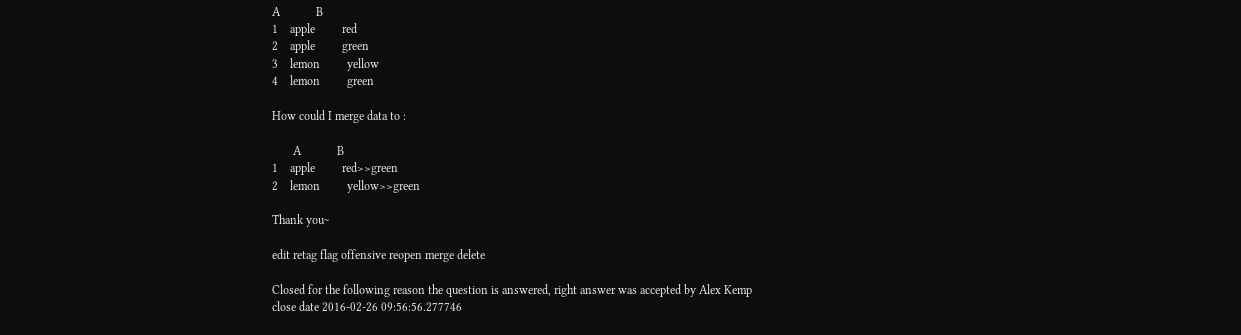A            B
1    apple         red
2    apple         green
3    lemon         yellow
4    lemon         green

How could I merge data to :

       A            B
1    apple         red>>green
2    lemon         yellow>>green

Thank you~

edit retag flag offensive reopen merge delete

Closed for the following reason the question is answered, right answer was accepted by Alex Kemp
close date 2016-02-26 09:56:56.277746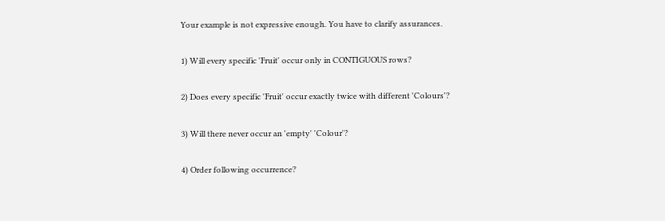Your example is not expressive enough. You have to clarify assurances.

1) Will every specific 'Fruit' occur only in CONTIGUOUS rows?

2) Does every specific 'Fruit' occur exactly twice with different 'Colours'?

3) Will there never occur an 'empty' 'Colour'?

4) Order following occurrence?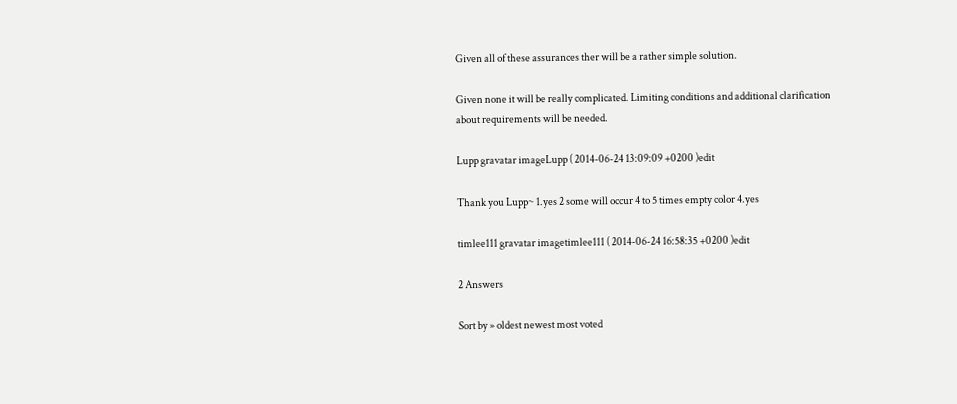Given all of these assurances ther will be a rather simple solution.

Given none it will be really complicated. Limiting conditions and additional clarification about requirements will be needed.

Lupp gravatar imageLupp ( 2014-06-24 13:09:09 +0200 )edit

Thank you Lupp~ 1.yes 2 some will occur 4 to 5 times empty color 4.yes

timlee111 gravatar imagetimlee111 ( 2014-06-24 16:58:35 +0200 )edit

2 Answers

Sort by » oldest newest most voted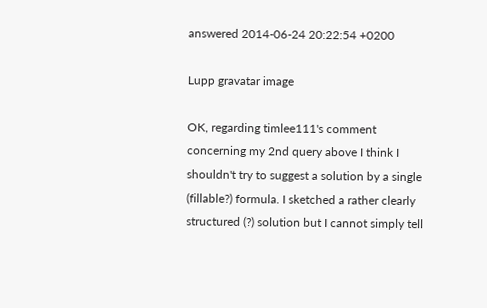answered 2014-06-24 20:22:54 +0200

Lupp gravatar image

OK, regarding timlee111's comment concerning my 2nd query above I think I shouldn't try to suggest a solution by a single (fillable?) formula. I sketched a rather clearly structured (?) solution but I cannot simply tell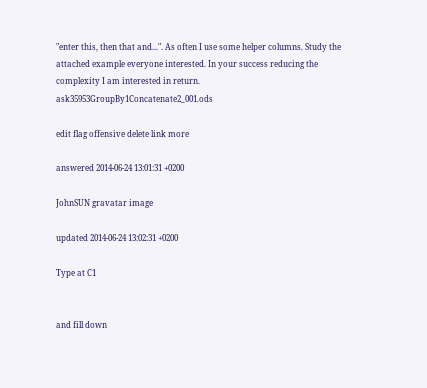"enter this, then that and...". As often I use some helper columns. Study the attached example everyone interested. In your success reducing the complexity I am interested in return. ask35953GroupBy1Concatenate2_001.ods

edit flag offensive delete link more

answered 2014-06-24 13:01:31 +0200

JohnSUN gravatar image

updated 2014-06-24 13:02:31 +0200

Type at C1


and fill down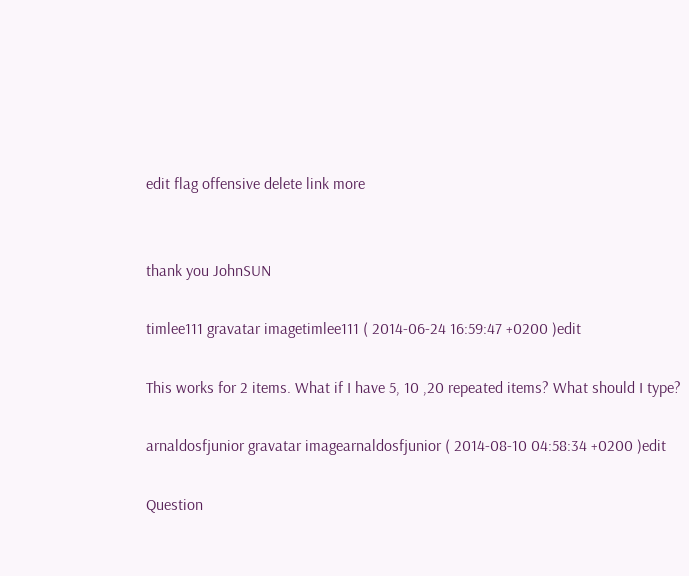edit flag offensive delete link more


thank you JohnSUN

timlee111 gravatar imagetimlee111 ( 2014-06-24 16:59:47 +0200 )edit

This works for 2 items. What if I have 5, 10 ,20 repeated items? What should I type?

arnaldosfjunior gravatar imagearnaldosfjunior ( 2014-08-10 04:58:34 +0200 )edit

Question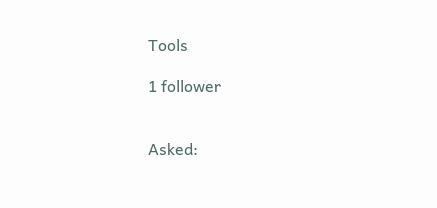Tools

1 follower


Asked: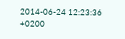2014-06-24 12:23:36 +0200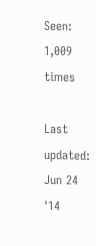Seen: 1,009 times

Last updated: Jun 24 '14